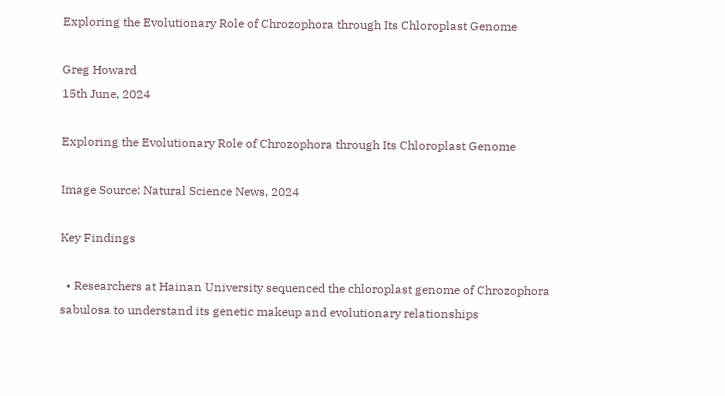Exploring the Evolutionary Role of Chrozophora through Its Chloroplast Genome

Greg Howard
15th June, 2024

Exploring the Evolutionary Role of Chrozophora through Its Chloroplast Genome

Image Source: Natural Science News, 2024

Key Findings

  • Researchers at Hainan University sequenced the chloroplast genome of Chrozophora sabulosa to understand its genetic makeup and evolutionary relationships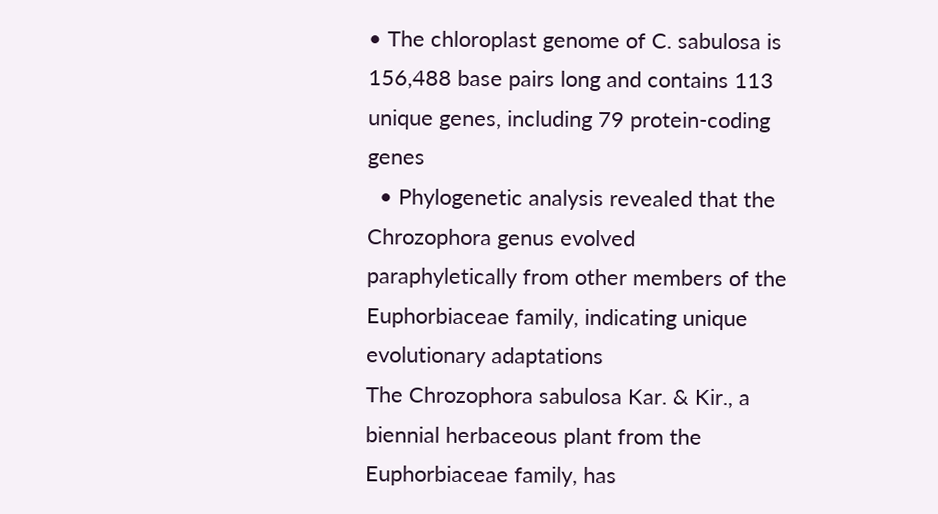• The chloroplast genome of C. sabulosa is 156,488 base pairs long and contains 113 unique genes, including 79 protein-coding genes
  • Phylogenetic analysis revealed that the Chrozophora genus evolved paraphyletically from other members of the Euphorbiaceae family, indicating unique evolutionary adaptations
The Chrozophora sabulosa Kar. & Kir., a biennial herbaceous plant from the Euphorbiaceae family, has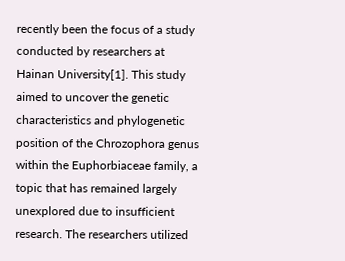recently been the focus of a study conducted by researchers at Hainan University[1]. This study aimed to uncover the genetic characteristics and phylogenetic position of the Chrozophora genus within the Euphorbiaceae family, a topic that has remained largely unexplored due to insufficient research. The researchers utilized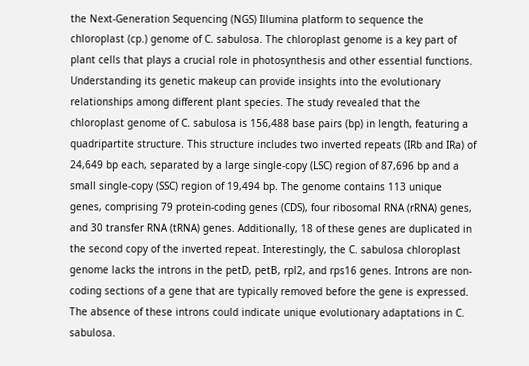the Next-Generation Sequencing (NGS) Illumina platform to sequence the chloroplast (cp.) genome of C. sabulosa. The chloroplast genome is a key part of plant cells that plays a crucial role in photosynthesis and other essential functions. Understanding its genetic makeup can provide insights into the evolutionary relationships among different plant species. The study revealed that the chloroplast genome of C. sabulosa is 156,488 base pairs (bp) in length, featuring a quadripartite structure. This structure includes two inverted repeats (IRb and IRa) of 24,649 bp each, separated by a large single-copy (LSC) region of 87,696 bp and a small single-copy (SSC) region of 19,494 bp. The genome contains 113 unique genes, comprising 79 protein-coding genes (CDS), four ribosomal RNA (rRNA) genes, and 30 transfer RNA (tRNA) genes. Additionally, 18 of these genes are duplicated in the second copy of the inverted repeat. Interestingly, the C. sabulosa chloroplast genome lacks the introns in the petD, petB, rpl2, and rps16 genes. Introns are non-coding sections of a gene that are typically removed before the gene is expressed. The absence of these introns could indicate unique evolutionary adaptations in C. sabulosa.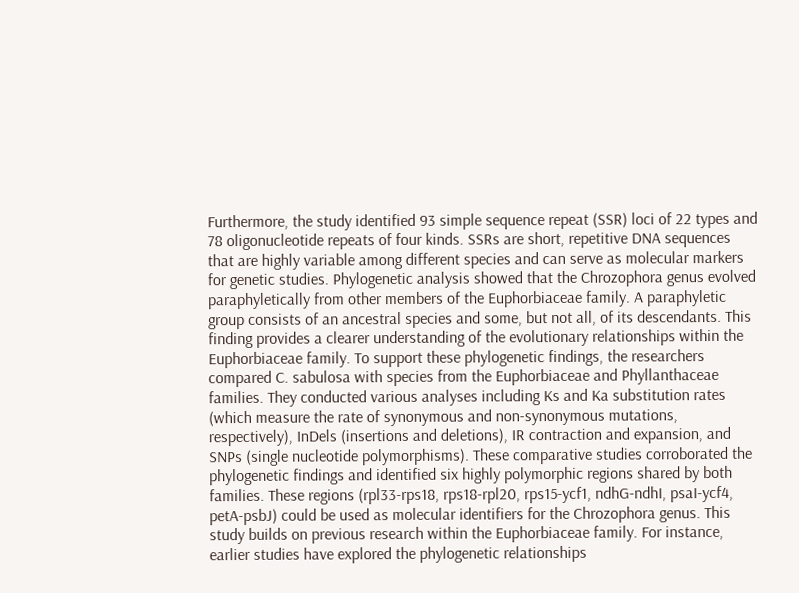Furthermore, the study identified 93 simple sequence repeat (SSR) loci of 22 types and 78 oligonucleotide repeats of four kinds. SSRs are short, repetitive DNA sequences that are highly variable among different species and can serve as molecular markers for genetic studies. Phylogenetic analysis showed that the Chrozophora genus evolved paraphyletically from other members of the Euphorbiaceae family. A paraphyletic group consists of an ancestral species and some, but not all, of its descendants. This finding provides a clearer understanding of the evolutionary relationships within the Euphorbiaceae family. To support these phylogenetic findings, the researchers compared C. sabulosa with species from the Euphorbiaceae and Phyllanthaceae families. They conducted various analyses including Ks and Ka substitution rates (which measure the rate of synonymous and non-synonymous mutations, respectively), InDels (insertions and deletions), IR contraction and expansion, and SNPs (single nucleotide polymorphisms). These comparative studies corroborated the phylogenetic findings and identified six highly polymorphic regions shared by both families. These regions (rpl33-rps18, rps18-rpl20, rps15-ycf1, ndhG-ndhI, psaI-ycf4, petA-psbJ) could be used as molecular identifiers for the Chrozophora genus. This study builds on previous research within the Euphorbiaceae family. For instance, earlier studies have explored the phylogenetic relationships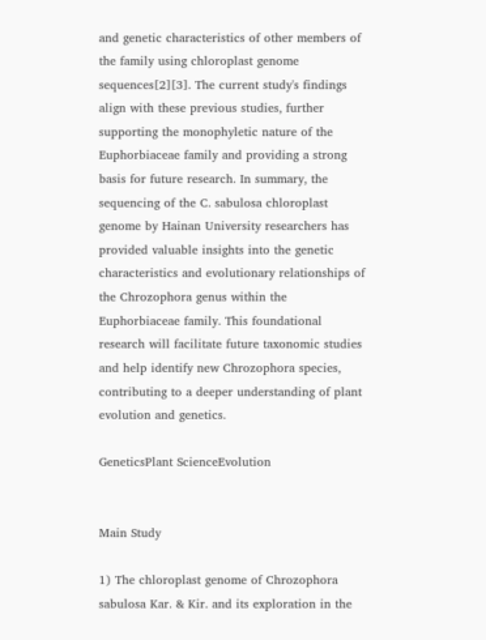and genetic characteristics of other members of the family using chloroplast genome sequences[2][3]. The current study's findings align with these previous studies, further supporting the monophyletic nature of the Euphorbiaceae family and providing a strong basis for future research. In summary, the sequencing of the C. sabulosa chloroplast genome by Hainan University researchers has provided valuable insights into the genetic characteristics and evolutionary relationships of the Chrozophora genus within the Euphorbiaceae family. This foundational research will facilitate future taxonomic studies and help identify new Chrozophora species, contributing to a deeper understanding of plant evolution and genetics.

GeneticsPlant ScienceEvolution


Main Study

1) The chloroplast genome of Chrozophora sabulosa Kar. & Kir. and its exploration in the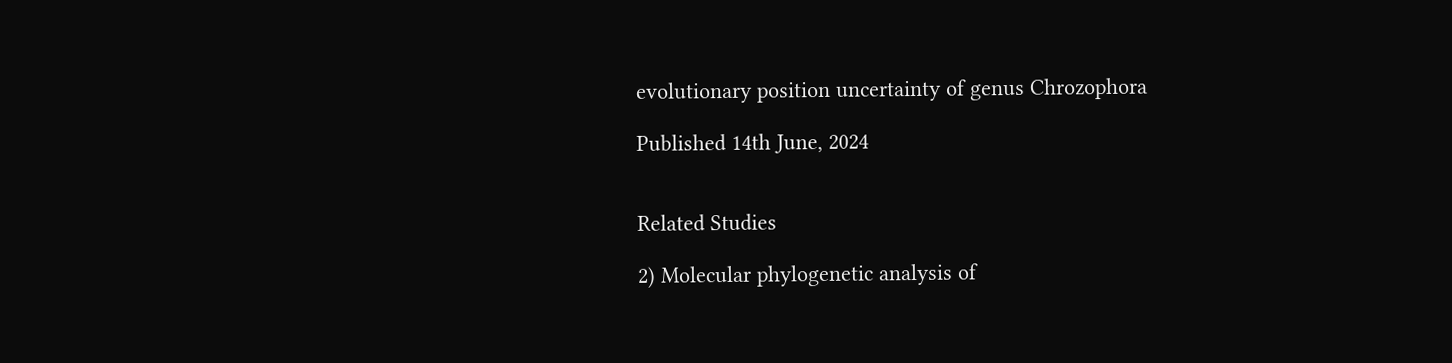evolutionary position uncertainty of genus Chrozophora

Published 14th June, 2024


Related Studies

2) Molecular phylogenetic analysis of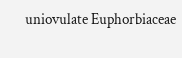uniovulate Euphorbiaceae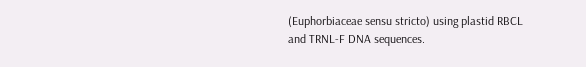(Euphorbiaceae sensu stricto) using plastid RBCL and TRNL-F DNA sequences.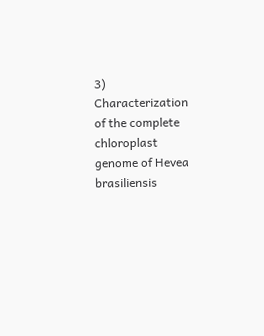3) Characterization of the complete chloroplast genome of Hevea brasiliensis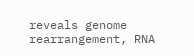reveals genome rearrangement, RNA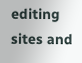editing sites and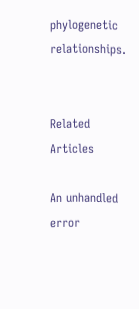phylogenetic relationships.


Related Articles

An unhandled error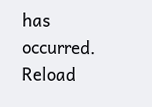has occurred. Reload